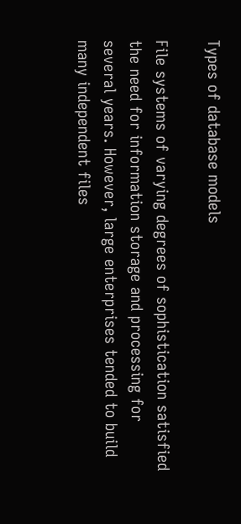Types of database models

File systems of varying degrees of sophistication satisfied the need for information storage and processing for several years. However, large enterprises tended to build many independent files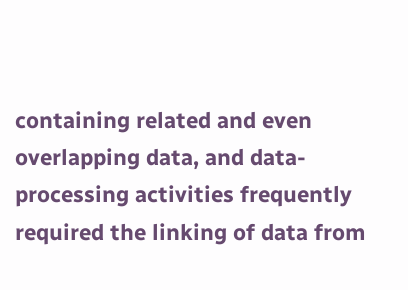containing related and even overlapping data, and data-processing activities frequently required the linking of data from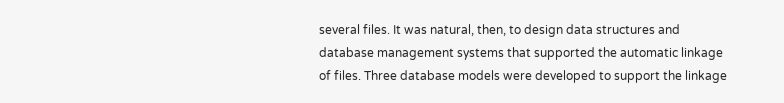several files. It was natural, then, to design data structures and database management systems that supported the automatic linkage of files. Three database models were developed to support the linkage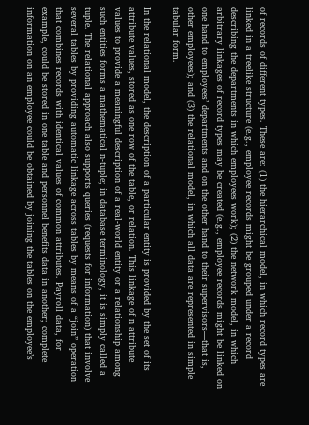of records of different types. These are: (1) the hierarchical model, in which record types are linked in a treelike structure (e.g., employee records might be grouped under a record describing the departments in which employees work); (2) the network model, in which arbitrary linkages of record types may be created (e.g., employee records might be linked on one hand to employees’ departments and on the other hand to their supervisors—that is, other employees); and (3) the relational model, in which all data are represented in simple tabular form.

In the relational model, the description of a particular entity is provided by the set of its attribute values, stored as one row of the table, or relation. This linkage of n attribute values to provide a meaningful description of a real-world entity or a relationship among such entities forms a mathematical n-tuple; in database terminology, it is simply called a tuple. The relational approach also supports queries (requests for information) that involve several tables by providing automatic linkage across tables by means of a “join” operation that combines records with identical values of common attributes. Payroll data, for example, could be stored in one table and personnel benefits data in another; complete information on an employee could be obtained by joining the tables on the employee’s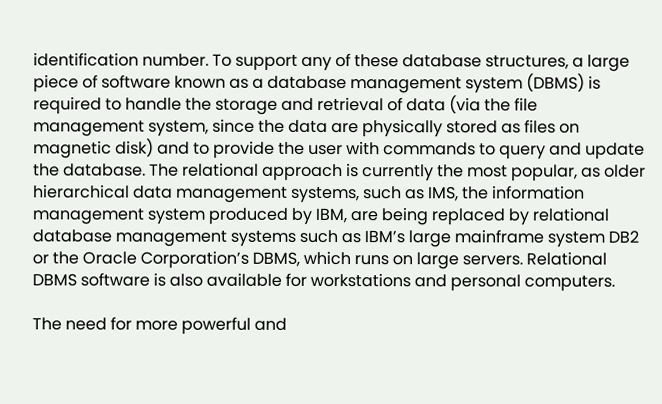identification number. To support any of these database structures, a large piece of software known as a database management system (DBMS) is required to handle the storage and retrieval of data (via the file management system, since the data are physically stored as files on magnetic disk) and to provide the user with commands to query and update the database. The relational approach is currently the most popular, as older hierarchical data management systems, such as IMS, the information management system produced by IBM, are being replaced by relational database management systems such as IBM’s large mainframe system DB2 or the Oracle Corporation’s DBMS, which runs on large servers. Relational DBMS software is also available for workstations and personal computers.

The need for more powerful and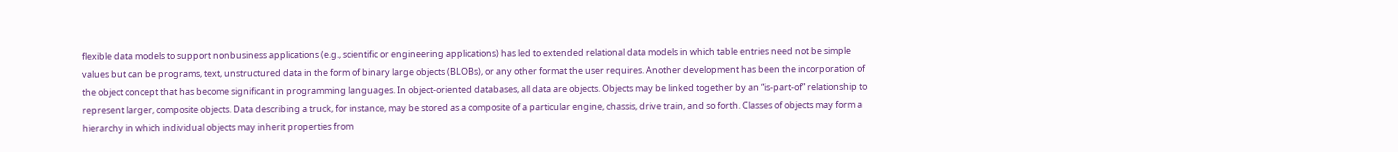flexible data models to support nonbusiness applications (e.g., scientific or engineering applications) has led to extended relational data models in which table entries need not be simple values but can be programs, text, unstructured data in the form of binary large objects (BLOBs), or any other format the user requires. Another development has been the incorporation of the object concept that has become significant in programming languages. In object-oriented databases, all data are objects. Objects may be linked together by an “is-part-of” relationship to represent larger, composite objects. Data describing a truck, for instance, may be stored as a composite of a particular engine, chassis, drive train, and so forth. Classes of objects may form a hierarchy in which individual objects may inherit properties from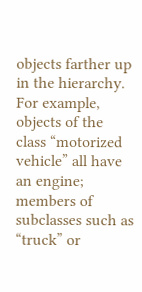objects farther up in the hierarchy. For example, objects of the class “motorized vehicle” all have an engine; members of subclasses such as “truck” or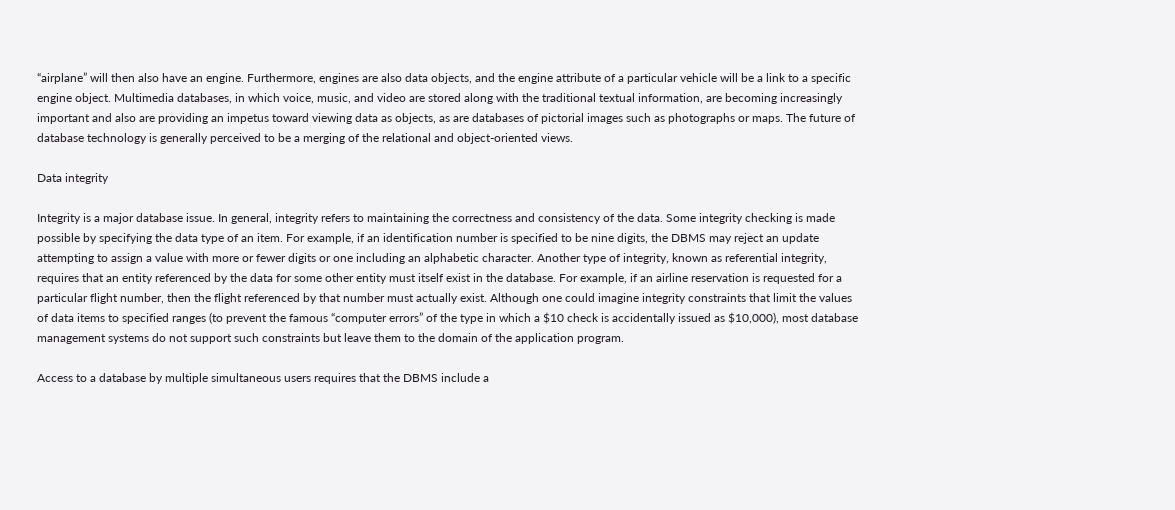“airplane” will then also have an engine. Furthermore, engines are also data objects, and the engine attribute of a particular vehicle will be a link to a specific engine object. Multimedia databases, in which voice, music, and video are stored along with the traditional textual information, are becoming increasingly important and also are providing an impetus toward viewing data as objects, as are databases of pictorial images such as photographs or maps. The future of database technology is generally perceived to be a merging of the relational and object-oriented views.

Data integrity

Integrity is a major database issue. In general, integrity refers to maintaining the correctness and consistency of the data. Some integrity checking is made possible by specifying the data type of an item. For example, if an identification number is specified to be nine digits, the DBMS may reject an update attempting to assign a value with more or fewer digits or one including an alphabetic character. Another type of integrity, known as referential integrity, requires that an entity referenced by the data for some other entity must itself exist in the database. For example, if an airline reservation is requested for a particular flight number, then the flight referenced by that number must actually exist. Although one could imagine integrity constraints that limit the values of data items to specified ranges (to prevent the famous “computer errors” of the type in which a $10 check is accidentally issued as $10,000), most database management systems do not support such constraints but leave them to the domain of the application program.

Access to a database by multiple simultaneous users requires that the DBMS include a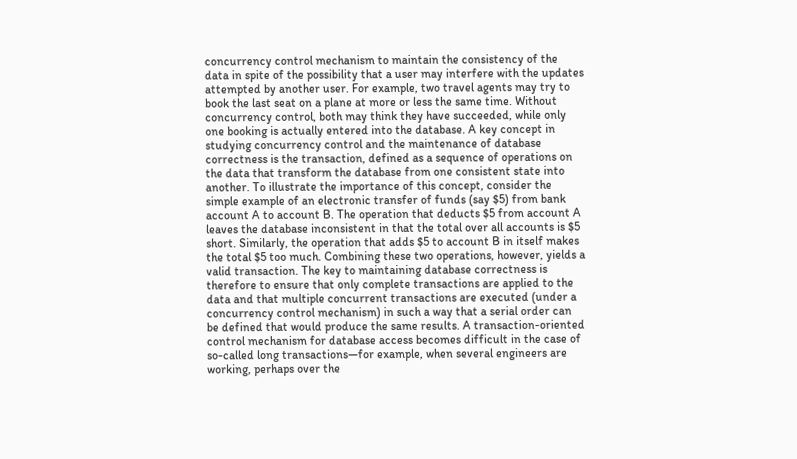concurrency control mechanism to maintain the consistency of the data in spite of the possibility that a user may interfere with the updates attempted by another user. For example, two travel agents may try to book the last seat on a plane at more or less the same time. Without concurrency control, both may think they have succeeded, while only one booking is actually entered into the database. A key concept in studying concurrency control and the maintenance of database correctness is the transaction, defined as a sequence of operations on the data that transform the database from one consistent state into another. To illustrate the importance of this concept, consider the simple example of an electronic transfer of funds (say $5) from bank account A to account B. The operation that deducts $5 from account A leaves the database inconsistent in that the total over all accounts is $5 short. Similarly, the operation that adds $5 to account B in itself makes the total $5 too much. Combining these two operations, however, yields a valid transaction. The key to maintaining database correctness is therefore to ensure that only complete transactions are applied to the data and that multiple concurrent transactions are executed (under a concurrency control mechanism) in such a way that a serial order can be defined that would produce the same results. A transaction-oriented control mechanism for database access becomes difficult in the case of so-called long transactions—for example, when several engineers are working, perhaps over the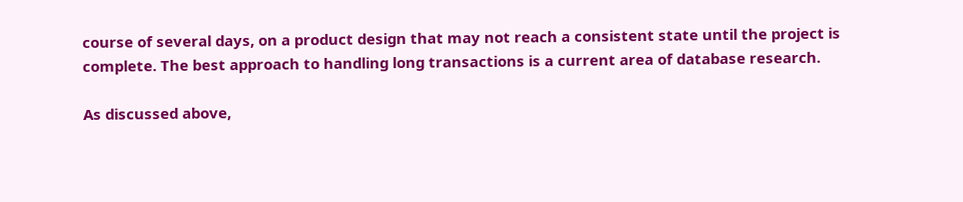course of several days, on a product design that may not reach a consistent state until the project is complete. The best approach to handling long transactions is a current area of database research.

As discussed above,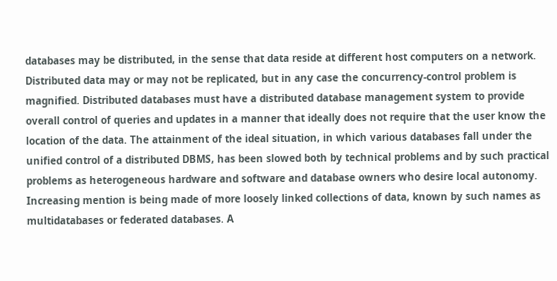databases may be distributed, in the sense that data reside at different host computers on a network. Distributed data may or may not be replicated, but in any case the concurrency-control problem is magnified. Distributed databases must have a distributed database management system to provide overall control of queries and updates in a manner that ideally does not require that the user know the location of the data. The attainment of the ideal situation, in which various databases fall under the unified control of a distributed DBMS, has been slowed both by technical problems and by such practical problems as heterogeneous hardware and software and database owners who desire local autonomy. Increasing mention is being made of more loosely linked collections of data, known by such names as multidatabases or federated databases. A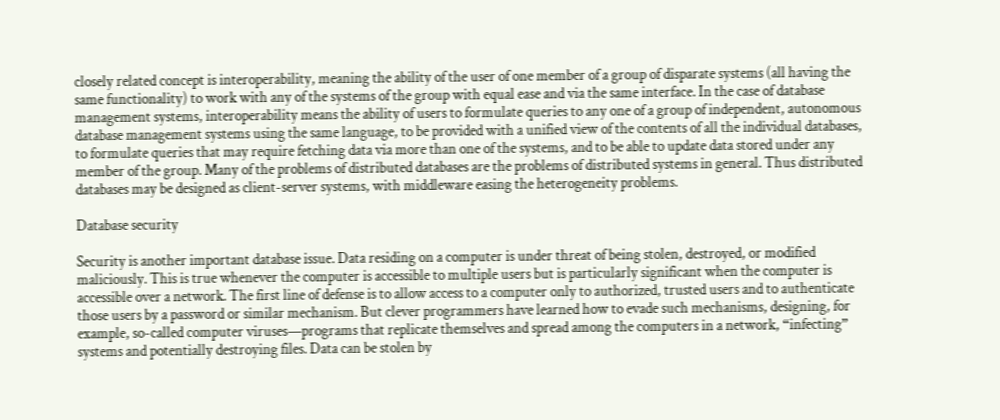closely related concept is interoperability, meaning the ability of the user of one member of a group of disparate systems (all having the same functionality) to work with any of the systems of the group with equal ease and via the same interface. In the case of database management systems, interoperability means the ability of users to formulate queries to any one of a group of independent, autonomous database management systems using the same language, to be provided with a unified view of the contents of all the individual databases, to formulate queries that may require fetching data via more than one of the systems, and to be able to update data stored under any member of the group. Many of the problems of distributed databases are the problems of distributed systems in general. Thus distributed databases may be designed as client-server systems, with middleware easing the heterogeneity problems.

Database security

Security is another important database issue. Data residing on a computer is under threat of being stolen, destroyed, or modified maliciously. This is true whenever the computer is accessible to multiple users but is particularly significant when the computer is accessible over a network. The first line of defense is to allow access to a computer only to authorized, trusted users and to authenticate those users by a password or similar mechanism. But clever programmers have learned how to evade such mechanisms, designing, for example, so-called computer viruses—programs that replicate themselves and spread among the computers in a network, “infecting” systems and potentially destroying files. Data can be stolen by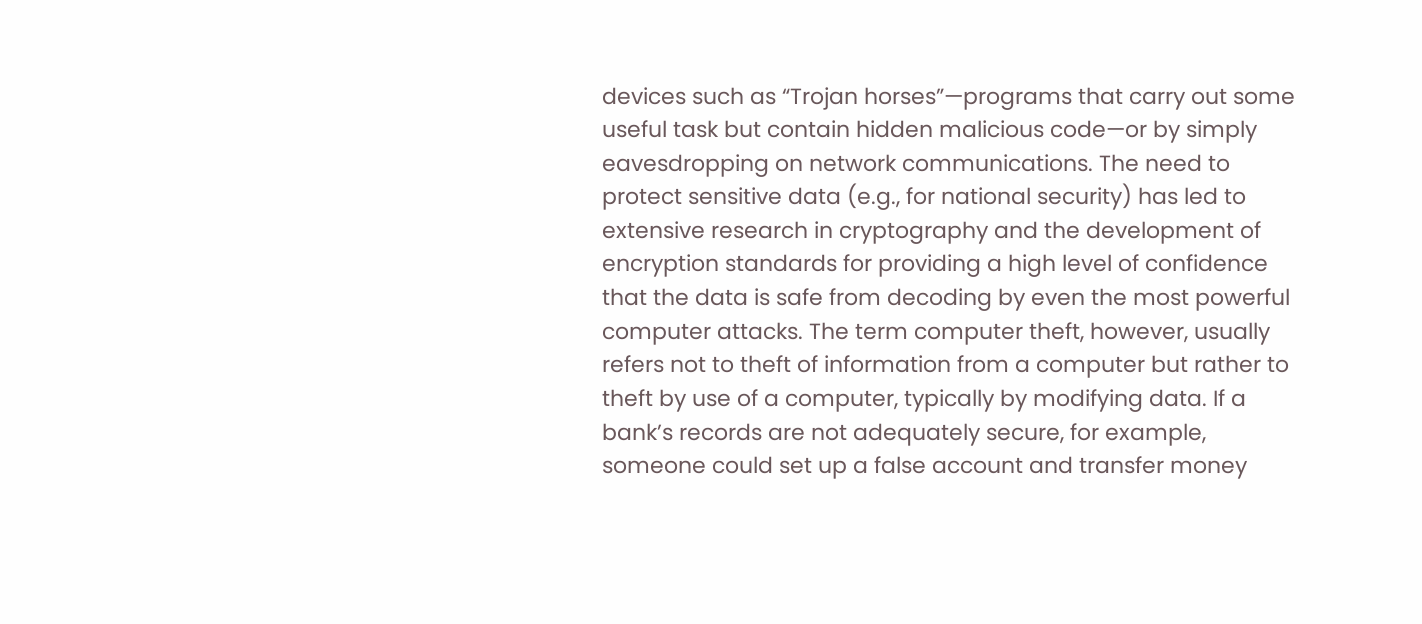devices such as “Trojan horses”—programs that carry out some useful task but contain hidden malicious code—or by simply eavesdropping on network communications. The need to protect sensitive data (e.g., for national security) has led to extensive research in cryptography and the development of encryption standards for providing a high level of confidence that the data is safe from decoding by even the most powerful computer attacks. The term computer theft, however, usually refers not to theft of information from a computer but rather to theft by use of a computer, typically by modifying data. If a bank’s records are not adequately secure, for example, someone could set up a false account and transfer money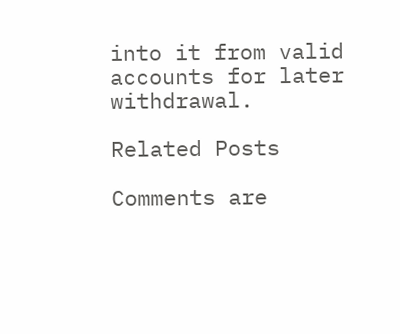into it from valid accounts for later withdrawal.

Related Posts

Comments are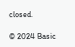closed.

© 2024 Basic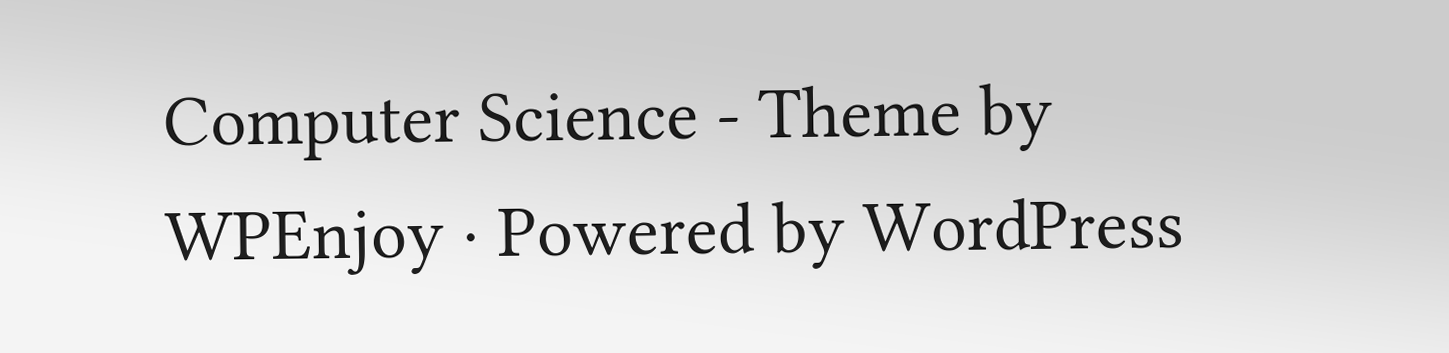Computer Science - Theme by WPEnjoy · Powered by WordPress